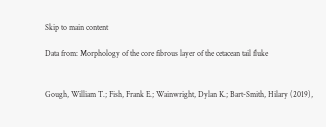Skip to main content

Data from: Morphology of the core fibrous layer of the cetacean tail fluke


Gough, William T.; Fish, Frank E.; Wainwright, Dylan K.; Bart-Smith, Hilary (2019),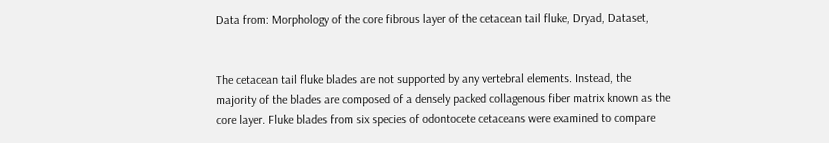Data from: Morphology of the core fibrous layer of the cetacean tail fluke, Dryad, Dataset,


The cetacean tail fluke blades are not supported by any vertebral elements. Instead, the majority of the blades are composed of a densely packed collagenous fiber matrix known as the core layer. Fluke blades from six species of odontocete cetaceans were examined to compare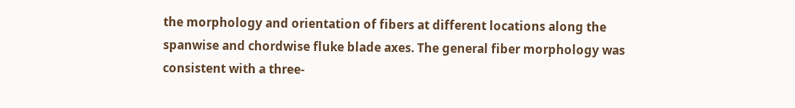the morphology and orientation of fibers at different locations along the spanwise and chordwise fluke blade axes. The general fiber morphology was consistent with a three‐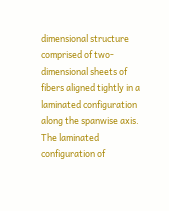dimensional structure comprised of two‐dimensional sheets of fibers aligned tightly in a laminated configuration along the spanwise axis. The laminated configuration of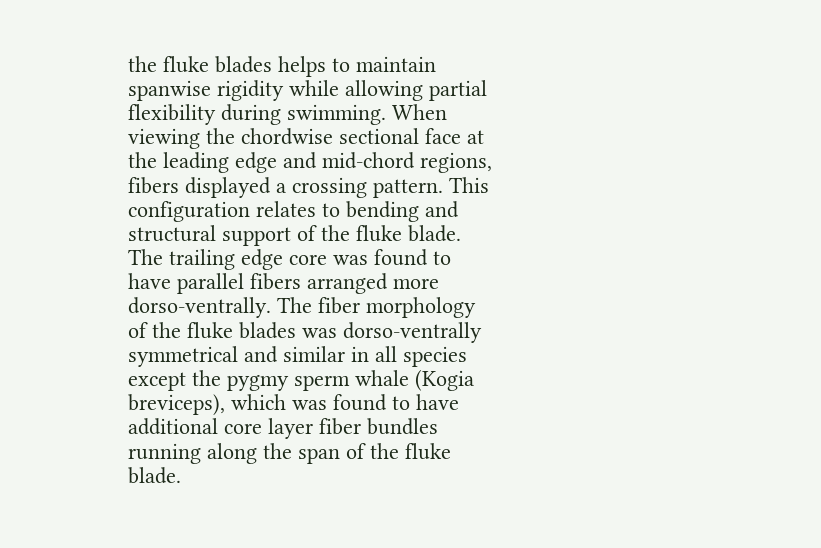the fluke blades helps to maintain spanwise rigidity while allowing partial flexibility during swimming. When viewing the chordwise sectional face at the leading edge and mid‐chord regions, fibers displayed a crossing pattern. This configuration relates to bending and structural support of the fluke blade. The trailing edge core was found to have parallel fibers arranged more dorso‐ventrally. The fiber morphology of the fluke blades was dorso‐ventrally symmetrical and similar in all species except the pygmy sperm whale (Kogia breviceps), which was found to have additional core layer fiber bundles running along the span of the fluke blade.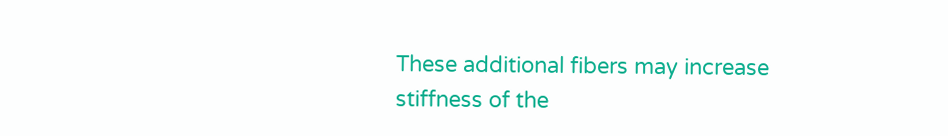These additional fibers may increase stiffness of the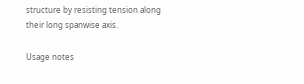structure by resisting tension along their long spanwise axis.

Usage notes